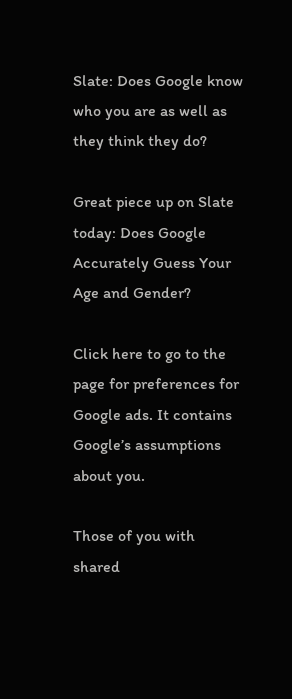Slate: Does Google know who you are as well as they think they do?

Great piece up on Slate today: Does Google Accurately Guess Your Age and Gender?

Click here to go to the page for preferences for Google ads. It contains Google’s assumptions about you.

Those of you with shared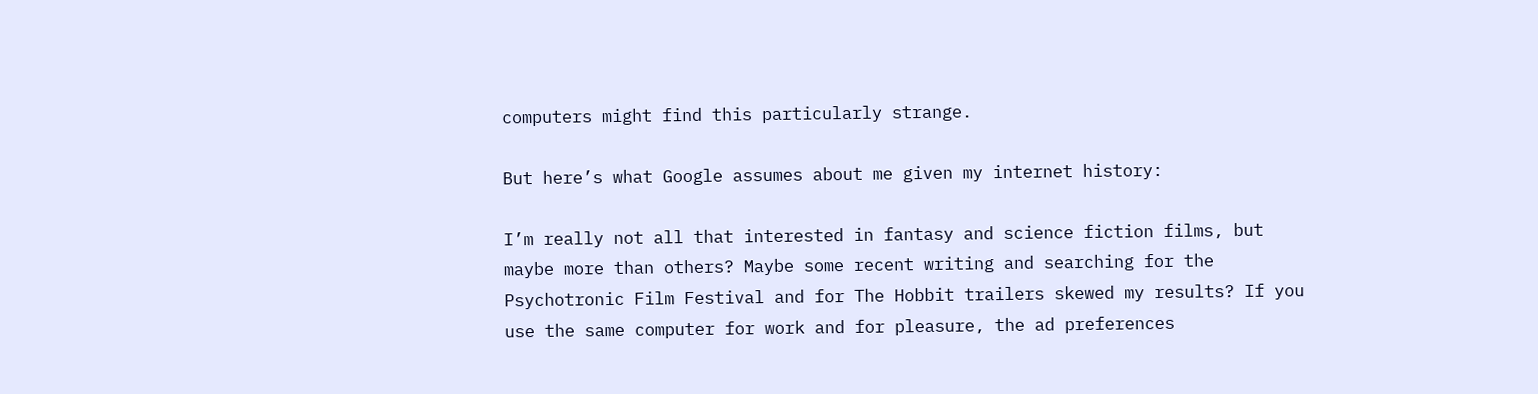computers might find this particularly strange.

But here’s what Google assumes about me given my internet history:

I’m really not all that interested in fantasy and science fiction films, but maybe more than others? Maybe some recent writing and searching for the Psychotronic Film Festival and for The Hobbit trailers skewed my results? If you use the same computer for work and for pleasure, the ad preferences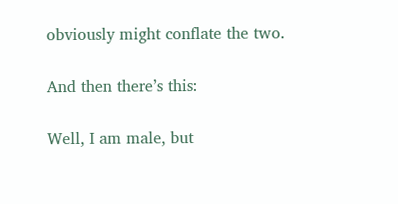obviously might conflate the two.

And then there’s this:

Well, I am male, but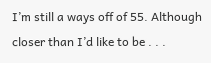I’m still a ways off of 55. Although closer than I’d like to be . . .